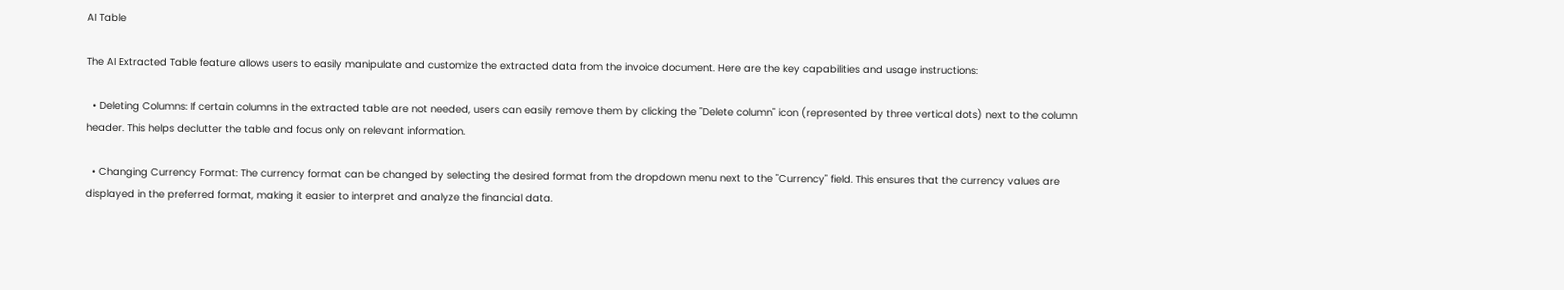AI Table

The AI Extracted Table feature allows users to easily manipulate and customize the extracted data from the invoice document. Here are the key capabilities and usage instructions:

  • Deleting Columns: If certain columns in the extracted table are not needed, users can easily remove them by clicking the "Delete column" icon (represented by three vertical dots) next to the column header. This helps declutter the table and focus only on relevant information.

  • Changing Currency Format: The currency format can be changed by selecting the desired format from the dropdown menu next to the "Currency" field. This ensures that the currency values are displayed in the preferred format, making it easier to interpret and analyze the financial data.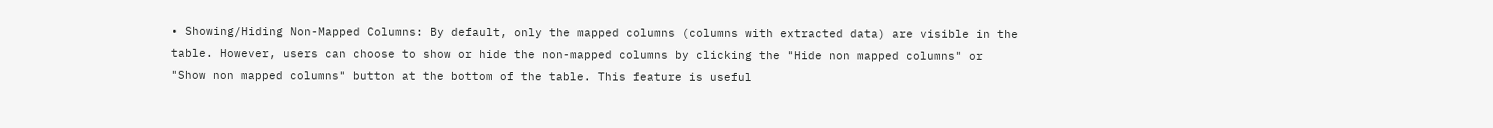• Showing/Hiding Non-Mapped Columns: By default, only the mapped columns (columns with extracted data) are visible in the table. However, users can choose to show or hide the non-mapped columns by clicking the "Hide non mapped columns" or "Show non mapped columns" button at the bottom of the table. This feature is useful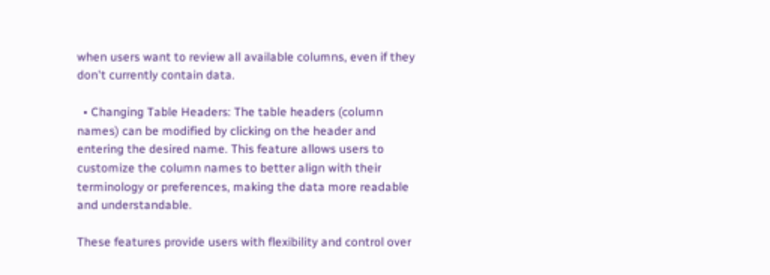when users want to review all available columns, even if they don't currently contain data.

  • Changing Table Headers: The table headers (column names) can be modified by clicking on the header and entering the desired name. This feature allows users to customize the column names to better align with their terminology or preferences, making the data more readable and understandable.

These features provide users with flexibility and control over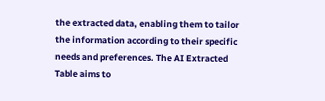the extracted data, enabling them to tailor the information according to their specific needs and preferences. The AI Extracted Table aims to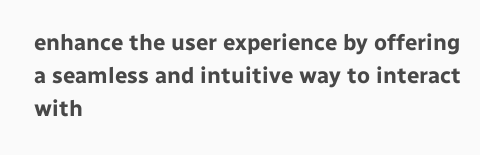enhance the user experience by offering a seamless and intuitive way to interact with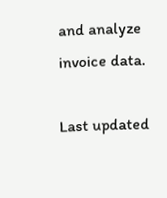and analyze invoice data.

Last updated